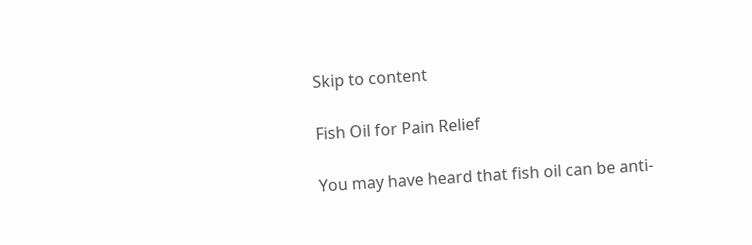Skip to content

Fish Oil for Pain Relief

You may have heard that fish oil can be anti-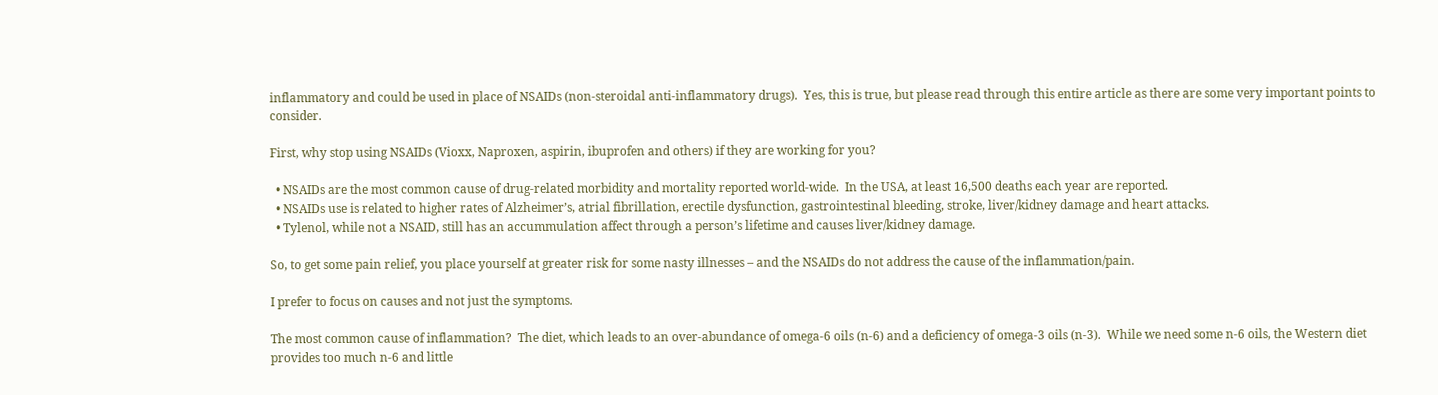inflammatory and could be used in place of NSAIDs (non-steroidal anti-inflammatory drugs).  Yes, this is true, but please read through this entire article as there are some very important points to consider.

First, why stop using NSAIDs (Vioxx, Naproxen, aspirin, ibuprofen and others) if they are working for you?

  • NSAIDs are the most common cause of drug-related morbidity and mortality reported world-wide.  In the USA, at least 16,500 deaths each year are reported.
  • NSAIDs use is related to higher rates of Alzheimer’s, atrial fibrillation, erectile dysfunction, gastrointestinal bleeding, stroke, liver/kidney damage and heart attacks.
  • Tylenol, while not a NSAID, still has an accummulation affect through a person’s lifetime and causes liver/kidney damage.

So, to get some pain relief, you place yourself at greater risk for some nasty illnesses – and the NSAIDs do not address the cause of the inflammation/pain.

I prefer to focus on causes and not just the symptoms.

The most common cause of inflammation?  The diet, which leads to an over-abundance of omega-6 oils (n-6) and a deficiency of omega-3 oils (n-3).  While we need some n-6 oils, the Western diet provides too much n-6 and little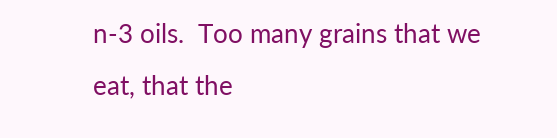n-3 oils.  Too many grains that we eat, that the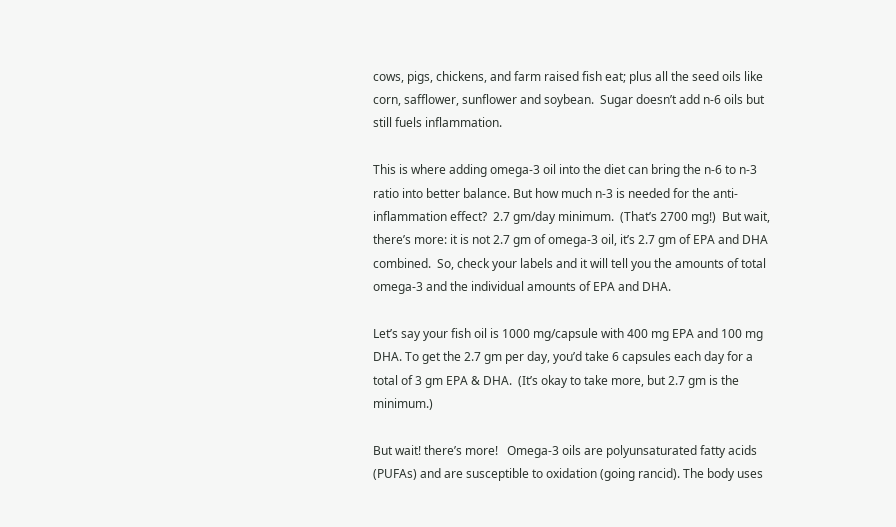cows, pigs, chickens, and farm raised fish eat; plus all the seed oils like corn, safflower, sunflower and soybean.  Sugar doesn’t add n-6 oils but still fuels inflammation.

This is where adding omega-3 oil into the diet can bring the n-6 to n-3 ratio into better balance. But how much n-3 is needed for the anti-inflammation effect?  2.7 gm/day minimum.  (That’s 2700 mg!)  But wait, there’s more: it is not 2.7 gm of omega-3 oil, it’s 2.7 gm of EPA and DHA combined.  So, check your labels and it will tell you the amounts of total omega-3 and the individual amounts of EPA and DHA.

Let’s say your fish oil is 1000 mg/capsule with 400 mg EPA and 100 mg DHA. To get the 2.7 gm per day, you’d take 6 capsules each day for a total of 3 gm EPA & DHA.  (It’s okay to take more, but 2.7 gm is the minimum.)

But wait! there’s more!   Omega-3 oils are polyunsaturated fatty acids (PUFAs) and are susceptible to oxidation (going rancid). The body uses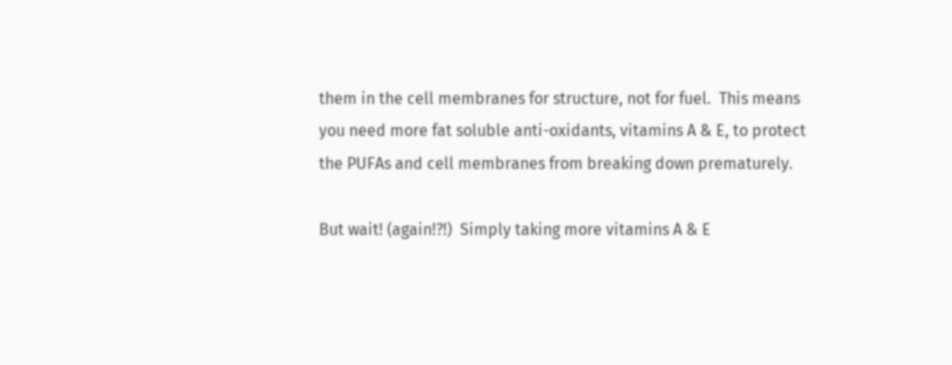them in the cell membranes for structure, not for fuel.  This means you need more fat soluble anti-oxidants, vitamins A & E, to protect the PUFAs and cell membranes from breaking down prematurely.

But wait! (again!?!)  Simply taking more vitamins A & E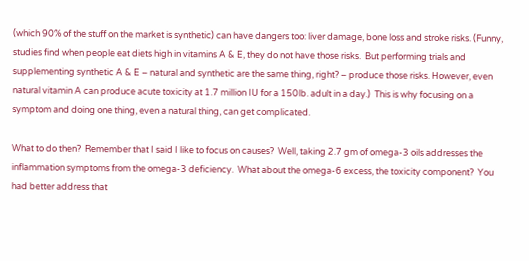(which 90% of the stuff on the market is synthetic) can have dangers too: liver damage, bone loss and stroke risks. (Funny, studies find when people eat diets high in vitamins A & E, they do not have those risks.  But performing trials and supplementing synthetic A & E – natural and synthetic are the same thing, right? – produce those risks. However, even natural vitamin A can produce acute toxicity at 1.7 million IU for a 150lb. adult in a day.)  This is why focusing on a symptom and doing one thing, even a natural thing, can get complicated.

What to do then?  Remember that I said I like to focus on causes?  Well, taking 2.7 gm of omega-3 oils addresses the inflammation symptoms from the omega-3 deficiency.  What about the omega-6 excess, the toxicity component?  You had better address that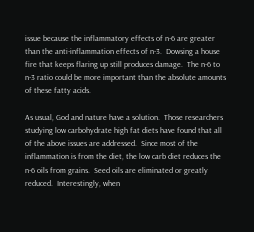issue because the inflammatory effects of n-6 are greater than the anti-inflammation effects of n-3.  Dowsing a house fire that keeps flaring up still produces damage.  The n-6 to n-3 ratio could be more important than the absolute amounts of these fatty acids.

As usual, God and nature have a solution.  Those researchers studying low carbohydrate high fat diets have found that all of the above issues are addressed.  Since most of the inflammation is from the diet, the low carb diet reduces the n-6 oils from grains.  Seed oils are eliminated or greatly reduced.  Interestingly, when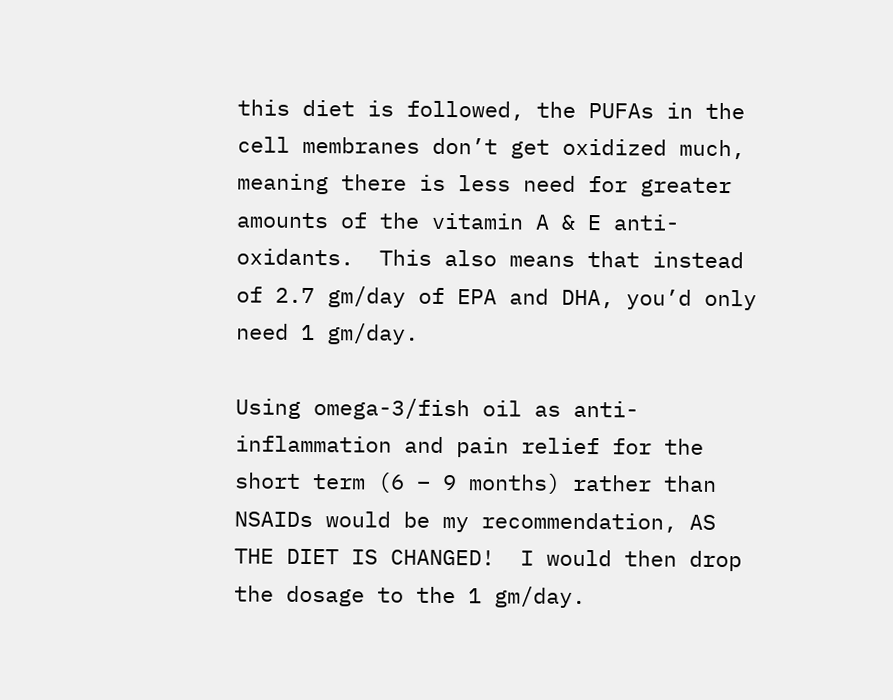this diet is followed, the PUFAs in the cell membranes don’t get oxidized much, meaning there is less need for greater amounts of the vitamin A & E anti-oxidants.  This also means that instead of 2.7 gm/day of EPA and DHA, you’d only need 1 gm/day.

Using omega-3/fish oil as anti-inflammation and pain relief for the short term (6 – 9 months) rather than NSAIDs would be my recommendation, AS THE DIET IS CHANGED!  I would then drop the dosage to the 1 gm/day.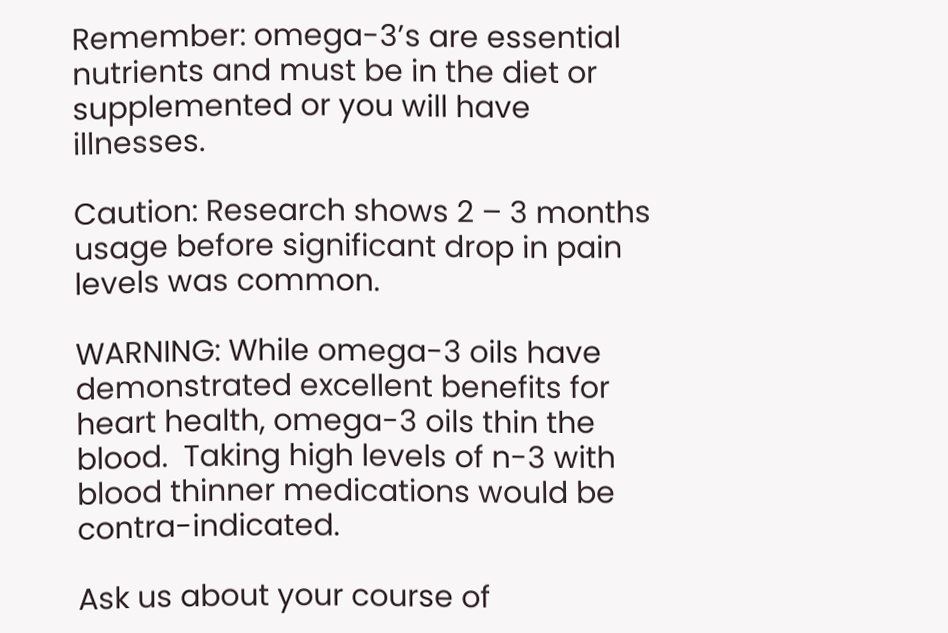Remember: omega-3’s are essential nutrients and must be in the diet or supplemented or you will have illnesses.

Caution: Research shows 2 – 3 months usage before significant drop in pain levels was common.

WARNING: While omega-3 oils have demonstrated excellent benefits for heart health, omega-3 oils thin the blood.  Taking high levels of n-3 with blood thinner medications would be contra-indicated.

Ask us about your course of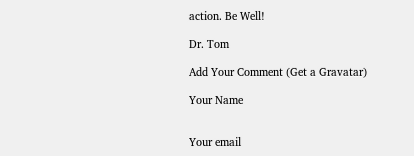action. Be Well!

Dr. Tom

Add Your Comment (Get a Gravatar)

Your Name


Your email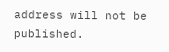address will not be published.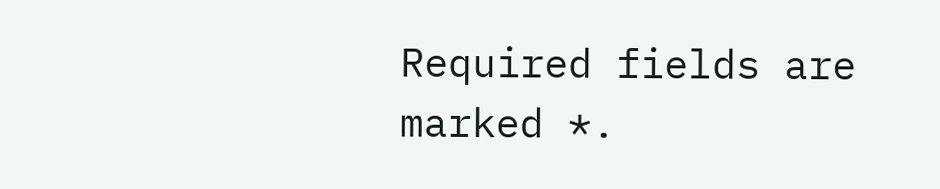Required fields are marked *.